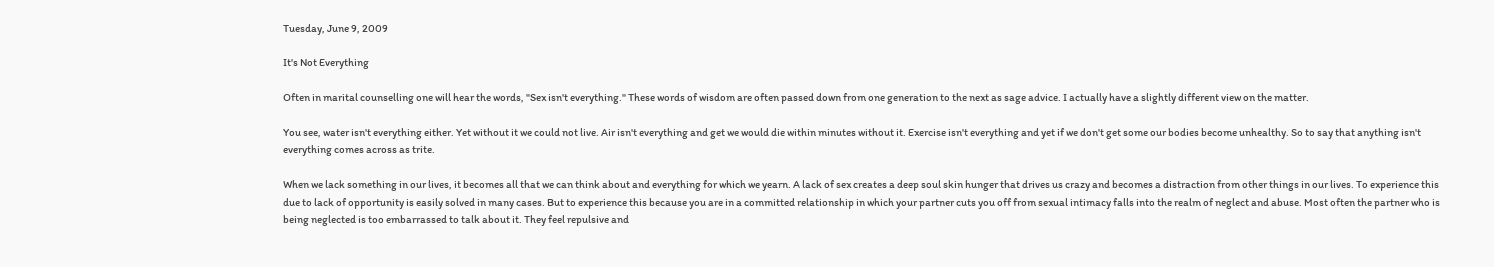Tuesday, June 9, 2009

It's Not Everything

Often in marital counselling one will hear the words, "Sex isn't everything." These words of wisdom are often passed down from one generation to the next as sage advice. I actually have a slightly different view on the matter.

You see, water isn't everything either. Yet without it we could not live. Air isn't everything and get we would die within minutes without it. Exercise isn't everything and yet if we don't get some our bodies become unhealthy. So to say that anything isn't everything comes across as trite.

When we lack something in our lives, it becomes all that we can think about and everything for which we yearn. A lack of sex creates a deep soul skin hunger that drives us crazy and becomes a distraction from other things in our lives. To experience this due to lack of opportunity is easily solved in many cases. But to experience this because you are in a committed relationship in which your partner cuts you off from sexual intimacy falls into the realm of neglect and abuse. Most often the partner who is being neglected is too embarrassed to talk about it. They feel repulsive and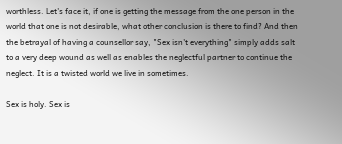worthless. Let's face it, if one is getting the message from the one person in the world that one is not desirable, what other conclusion is there to find? And then the betrayal of having a counsellor say, "Sex isn't everything" simply adds salt to a very deep wound as well as enables the neglectful partner to continue the neglect. It is a twisted world we live in sometimes.

Sex is holy. Sex is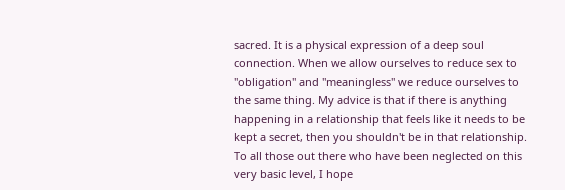sacred. It is a physical expression of a deep soul connection. When we allow ourselves to reduce sex to "obligation" and "meaningless" we reduce ourselves to the same thing. My advice is that if there is anything happening in a relationship that feels like it needs to be kept a secret, then you shouldn't be in that relationship. To all those out there who have been neglected on this very basic level, I hope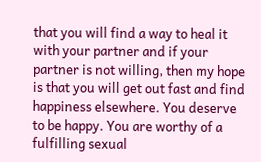that you will find a way to heal it with your partner and if your partner is not willing, then my hope is that you will get out fast and find happiness elsewhere. You deserve to be happy. You are worthy of a fulfilling sexual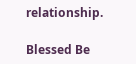relationship.

Blessed Be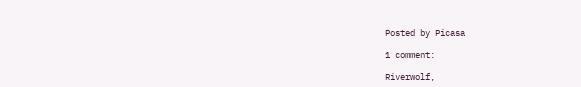Posted by Picasa

1 comment:

Riverwolf,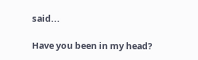said...

Have you been in my head?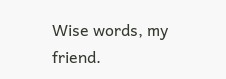Wise words, my friend.